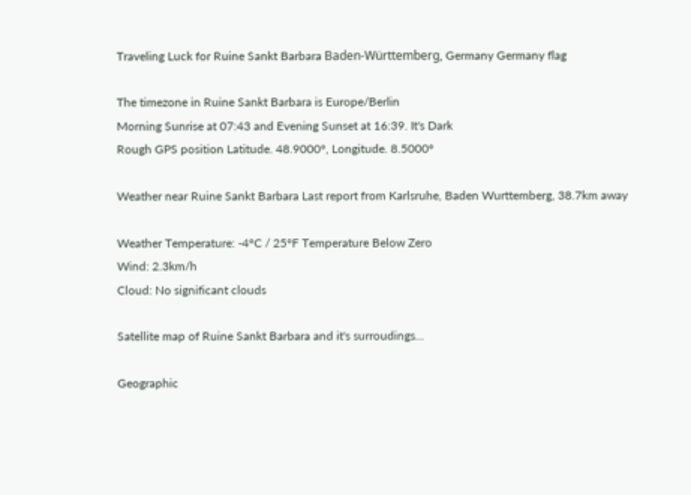Traveling Luck for Ruine Sankt Barbara Baden-Württemberg, Germany Germany flag

The timezone in Ruine Sankt Barbara is Europe/Berlin
Morning Sunrise at 07:43 and Evening Sunset at 16:39. It's Dark
Rough GPS position Latitude. 48.9000°, Longitude. 8.5000°

Weather near Ruine Sankt Barbara Last report from Karlsruhe, Baden Wurttemberg, 38.7km away

Weather Temperature: -4°C / 25°F Temperature Below Zero
Wind: 2.3km/h
Cloud: No significant clouds

Satellite map of Ruine Sankt Barbara and it's surroudings...

Geographic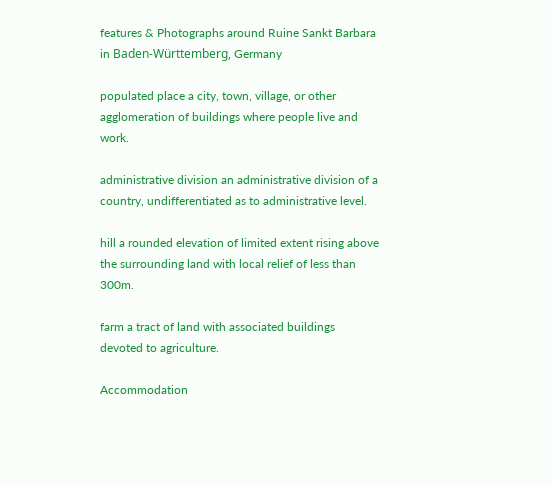features & Photographs around Ruine Sankt Barbara in Baden-Württemberg, Germany

populated place a city, town, village, or other agglomeration of buildings where people live and work.

administrative division an administrative division of a country, undifferentiated as to administrative level.

hill a rounded elevation of limited extent rising above the surrounding land with local relief of less than 300m.

farm a tract of land with associated buildings devoted to agriculture.

Accommodation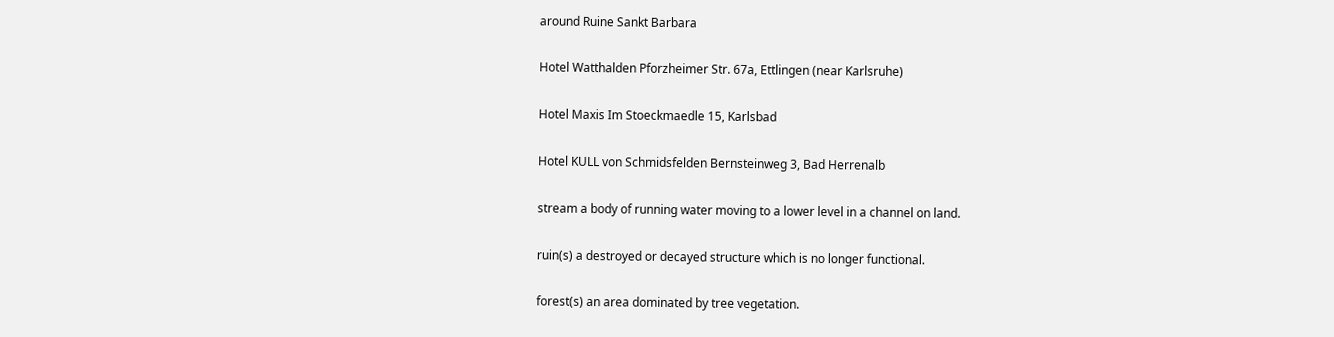around Ruine Sankt Barbara

Hotel Watthalden Pforzheimer Str. 67a, Ettlingen (near Karlsruhe)

Hotel Maxis Im Stoeckmaedle 15, Karlsbad

Hotel KULL von Schmidsfelden Bernsteinweg 3, Bad Herrenalb

stream a body of running water moving to a lower level in a channel on land.

ruin(s) a destroyed or decayed structure which is no longer functional.

forest(s) an area dominated by tree vegetation.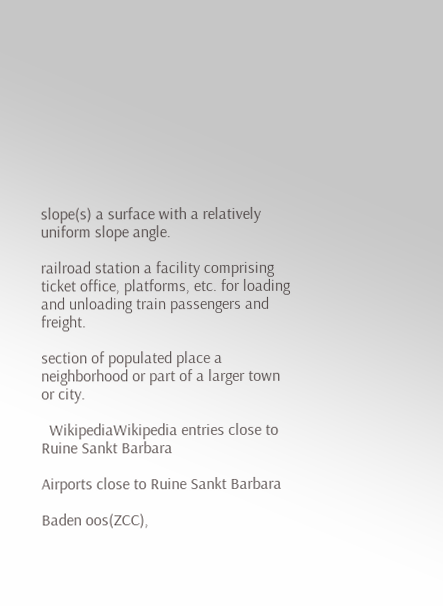slope(s) a surface with a relatively uniform slope angle.

railroad station a facility comprising ticket office, platforms, etc. for loading and unloading train passengers and freight.

section of populated place a neighborhood or part of a larger town or city.

  WikipediaWikipedia entries close to Ruine Sankt Barbara

Airports close to Ruine Sankt Barbara

Baden oos(ZCC),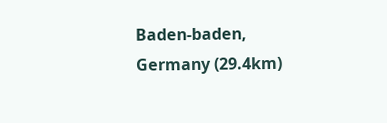Baden-baden, Germany (29.4km)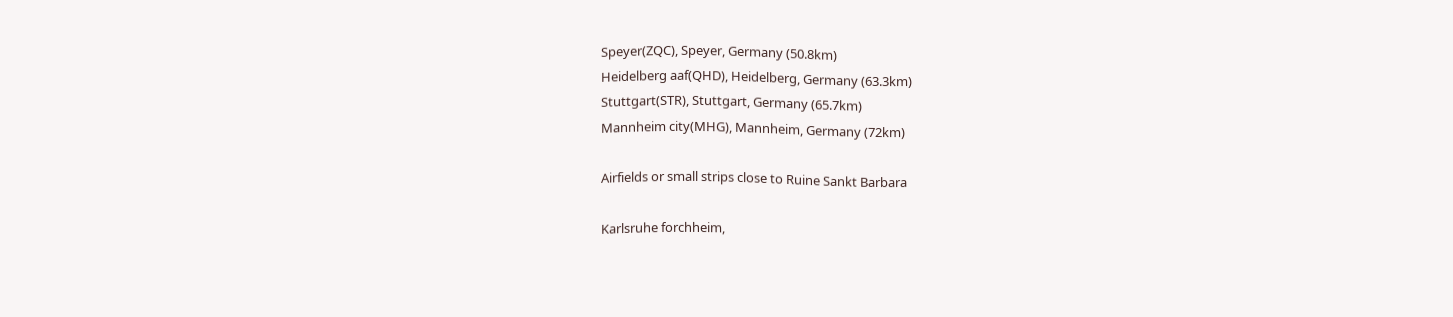Speyer(ZQC), Speyer, Germany (50.8km)
Heidelberg aaf(QHD), Heidelberg, Germany (63.3km)
Stuttgart(STR), Stuttgart, Germany (65.7km)
Mannheim city(MHG), Mannheim, Germany (72km)

Airfields or small strips close to Ruine Sankt Barbara

Karlsruhe forchheim,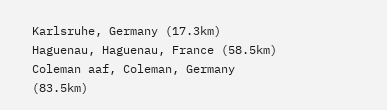Karlsruhe, Germany (17.3km)
Haguenau, Haguenau, France (58.5km)
Coleman aaf, Coleman, Germany (83.5km)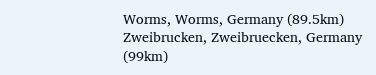Worms, Worms, Germany (89.5km)
Zweibrucken, Zweibruecken, Germany (99km)